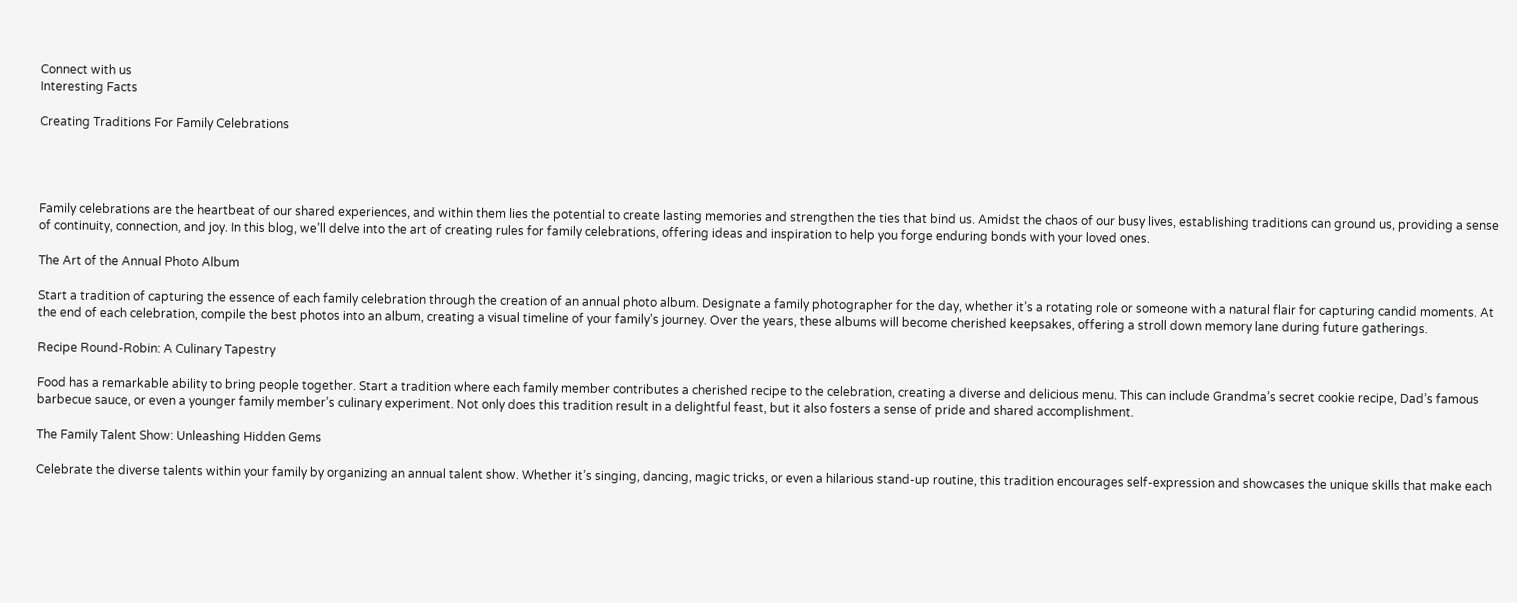Connect with us
Interesting Facts

Creating Traditions For Family Celebrations




Family celebrations are the heartbeat of our shared experiences, and within them lies the potential to create lasting memories and strengthen the ties that bind us. Amidst the chaos of our busy lives, establishing traditions can ground us, providing a sense of continuity, connection, and joy. In this blog, we’ll delve into the art of creating rules for family celebrations, offering ideas and inspiration to help you forge enduring bonds with your loved ones.

The Art of the Annual Photo Album

Start a tradition of capturing the essence of each family celebration through the creation of an annual photo album. Designate a family photographer for the day, whether it’s a rotating role or someone with a natural flair for capturing candid moments. At the end of each celebration, compile the best photos into an album, creating a visual timeline of your family’s journey. Over the years, these albums will become cherished keepsakes, offering a stroll down memory lane during future gatherings.

Recipe Round-Robin: A Culinary Tapestry

Food has a remarkable ability to bring people together. Start a tradition where each family member contributes a cherished recipe to the celebration, creating a diverse and delicious menu. This can include Grandma’s secret cookie recipe, Dad’s famous barbecue sauce, or even a younger family member’s culinary experiment. Not only does this tradition result in a delightful feast, but it also fosters a sense of pride and shared accomplishment.

The Family Talent Show: Unleashing Hidden Gems

Celebrate the diverse talents within your family by organizing an annual talent show. Whether it’s singing, dancing, magic tricks, or even a hilarious stand-up routine, this tradition encourages self-expression and showcases the unique skills that make each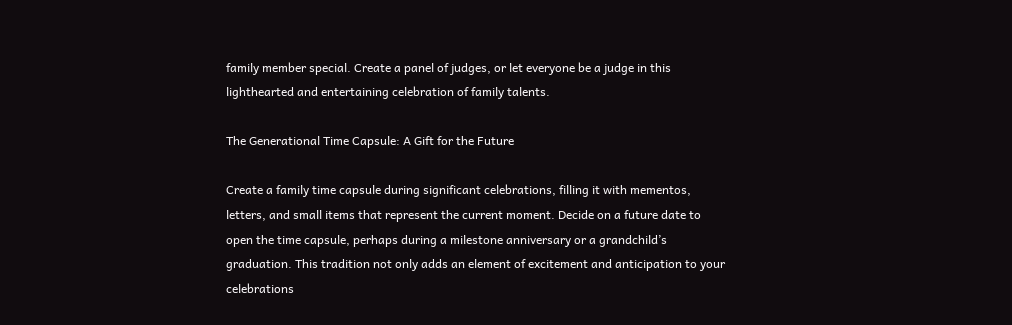family member special. Create a panel of judges, or let everyone be a judge in this lighthearted and entertaining celebration of family talents.

The Generational Time Capsule: A Gift for the Future

Create a family time capsule during significant celebrations, filling it with mementos, letters, and small items that represent the current moment. Decide on a future date to open the time capsule, perhaps during a milestone anniversary or a grandchild’s graduation. This tradition not only adds an element of excitement and anticipation to your celebrations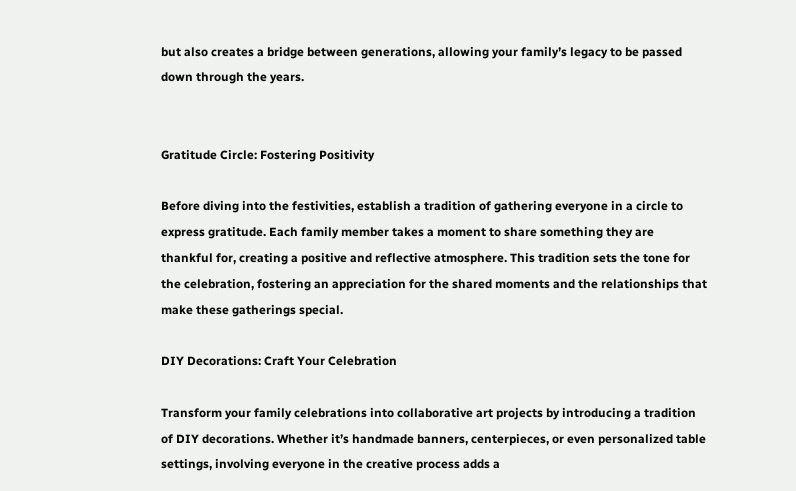but also creates a bridge between generations, allowing your family’s legacy to be passed down through the years.


Gratitude Circle: Fostering Positivity

Before diving into the festivities, establish a tradition of gathering everyone in a circle to express gratitude. Each family member takes a moment to share something they are thankful for, creating a positive and reflective atmosphere. This tradition sets the tone for the celebration, fostering an appreciation for the shared moments and the relationships that make these gatherings special.

DIY Decorations: Craft Your Celebration

Transform your family celebrations into collaborative art projects by introducing a tradition of DIY decorations. Whether it’s handmade banners, centerpieces, or even personalized table settings, involving everyone in the creative process adds a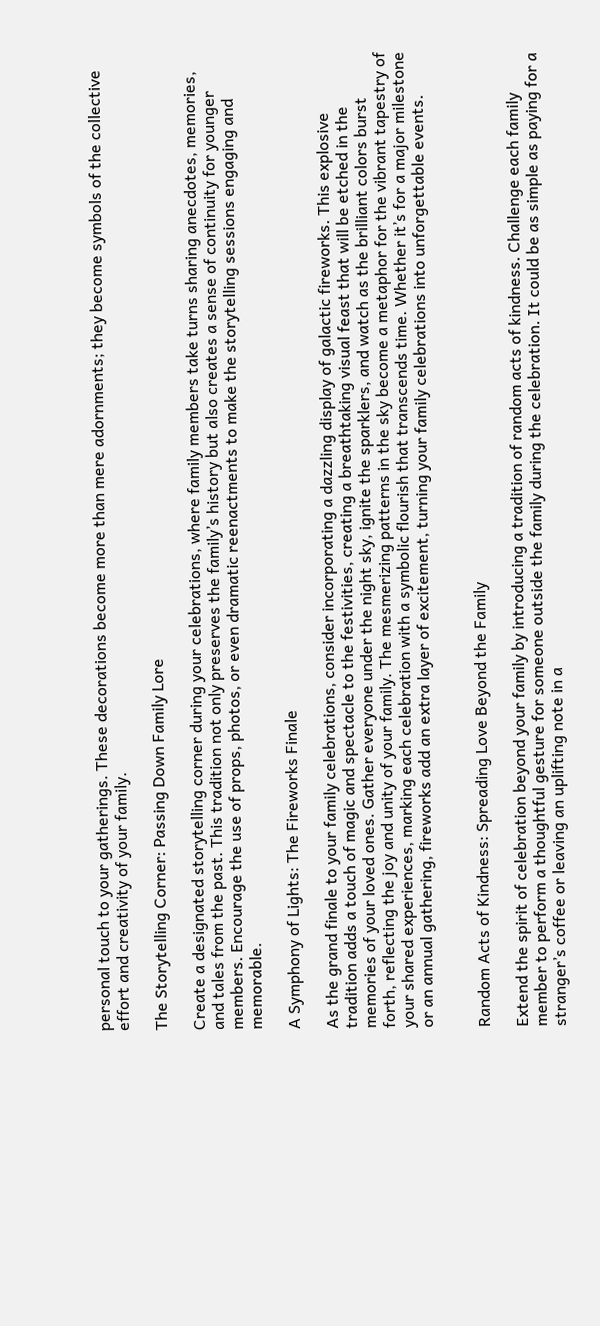personal touch to your gatherings. These decorations become more than mere adornments; they become symbols of the collective effort and creativity of your family.

The Storytelling Corner: Passing Down Family Lore

Create a designated storytelling corner during your celebrations, where family members take turns sharing anecdotes, memories, and tales from the past. This tradition not only preserves the family’s history but also creates a sense of continuity for younger members. Encourage the use of props, photos, or even dramatic reenactments to make the storytelling sessions engaging and memorable.

A Symphony of Lights: The Fireworks Finale

As the grand finale to your family celebrations, consider incorporating a dazzling display of galactic fireworks. This explosive tradition adds a touch of magic and spectacle to the festivities, creating a breathtaking visual feast that will be etched in the memories of your loved ones. Gather everyone under the night sky, ignite the sparklers, and watch as the brilliant colors burst forth, reflecting the joy and unity of your family. The mesmerizing patterns in the sky become a metaphor for the vibrant tapestry of your shared experiences, marking each celebration with a symbolic flourish that transcends time. Whether it’s for a major milestone or an annual gathering, fireworks add an extra layer of excitement, turning your family celebrations into unforgettable events.


Random Acts of Kindness: Spreading Love Beyond the Family

Extend the spirit of celebration beyond your family by introducing a tradition of random acts of kindness. Challenge each family member to perform a thoughtful gesture for someone outside the family during the celebration. It could be as simple as paying for a stranger’s coffee or leaving an uplifting note in a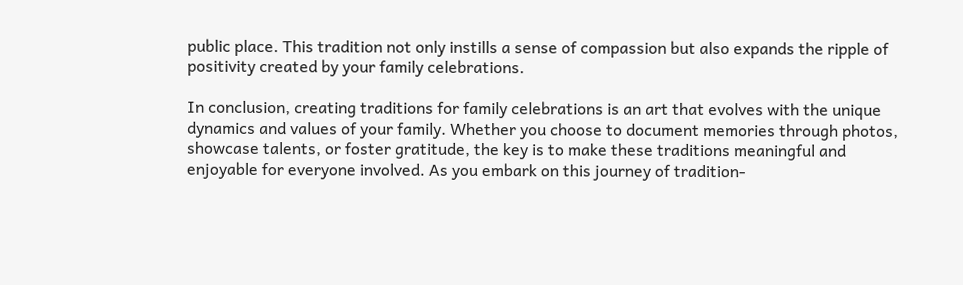public place. This tradition not only instills a sense of compassion but also expands the ripple of positivity created by your family celebrations.

In conclusion, creating traditions for family celebrations is an art that evolves with the unique dynamics and values of your family. Whether you choose to document memories through photos, showcase talents, or foster gratitude, the key is to make these traditions meaningful and enjoyable for everyone involved. As you embark on this journey of tradition-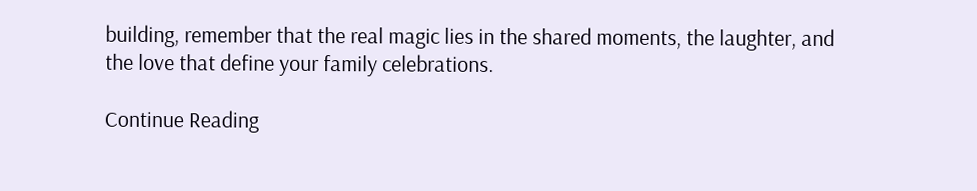building, remember that the real magic lies in the shared moments, the laughter, and the love that define your family celebrations.

Continue Reading